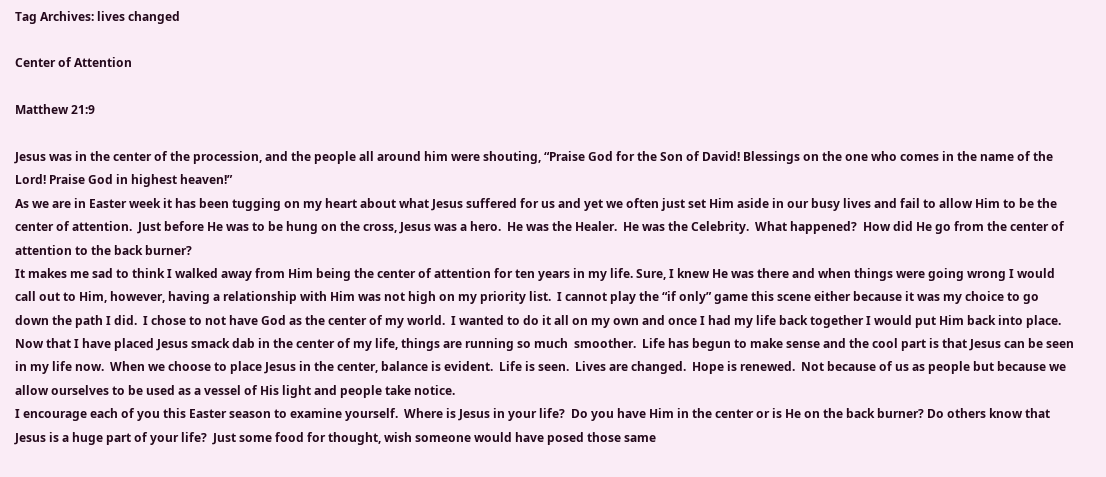Tag Archives: lives changed

Center of Attention

Matthew 21:9

Jesus was in the center of the procession, and the people all around him were shouting, “Praise God for the Son of David! Blessings on the one who comes in the name of the Lord! Praise God in highest heaven!”
As we are in Easter week it has been tugging on my heart about what Jesus suffered for us and yet we often just set Him aside in our busy lives and fail to allow Him to be the center of attention.  Just before He was to be hung on the cross, Jesus was a hero.  He was the Healer.  He was the Celebrity.  What happened?  How did He go from the center of attention to the back burner?
It makes me sad to think I walked away from Him being the center of attention for ten years in my life. Sure, I knew He was there and when things were going wrong I would call out to Him, however, having a relationship with Him was not high on my priority list.  I cannot play the “if only” game this scene either because it was my choice to go down the path I did.  I chose to not have God as the center of my world.  I wanted to do it all on my own and once I had my life back together I would put Him back into place.
Now that I have placed Jesus smack dab in the center of my life, things are running so much  smoother.  Life has begun to make sense and the cool part is that Jesus can be seen in my life now.  When we choose to place Jesus in the center, balance is evident.  Life is seen.  Lives are changed.  Hope is renewed.  Not because of us as people but because we allow ourselves to be used as a vessel of His light and people take notice.
I encourage each of you this Easter season to examine yourself.  Where is Jesus in your life?  Do you have Him in the center or is He on the back burner? Do others know that Jesus is a huge part of your life?  Just some food for thought, wish someone would have posed those same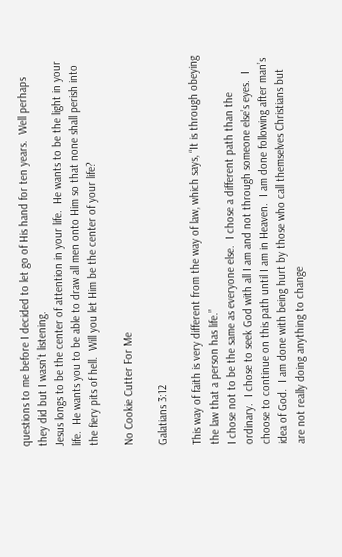questions to me before I decided to let go of His hand for ten years.  Well perhaps they did but I wasn’t listening.
Jesus longs to be the center of attention in your life.  He wants to be the light in your life.  He wants you to be able to draw all men onto Him so that none shall perish into the fiery pits of hell.  Will you let Him be the center of your life?

No Cookie Cutter For Me

Galatians 3:12

This way of faith is very different from the way of law, which says, “It is through obeying the law that a person has life.”
I chose not to be the same as everyone else.  I chose a different path than the ordinary.  I chose to seek God with all I am and not through someone else’s eyes.  I choose to continue on this path until I am in Heaven.  I am done following after man’s idea of God.  I am done with being hurt by those who call themselves Christians but are not really doing anything to change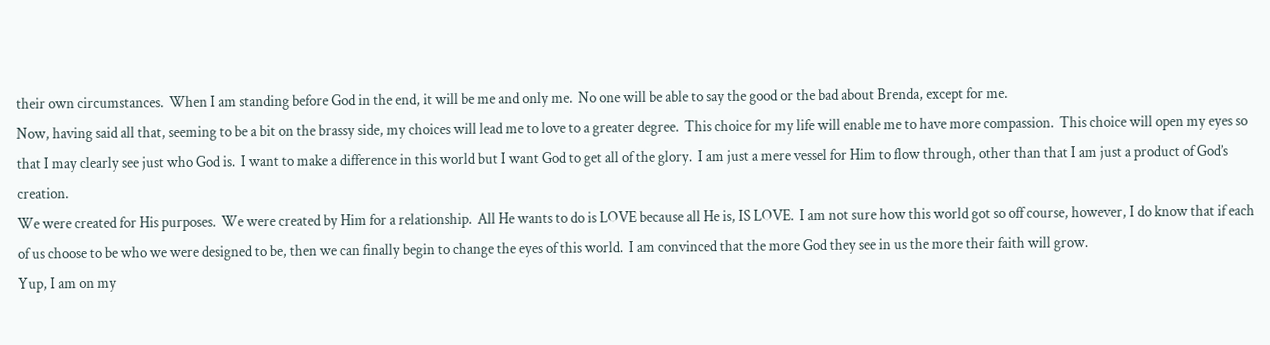their own circumstances.  When I am standing before God in the end, it will be me and only me.  No one will be able to say the good or the bad about Brenda, except for me.
Now, having said all that, seeming to be a bit on the brassy side, my choices will lead me to love to a greater degree.  This choice for my life will enable me to have more compassion.  This choice will open my eyes so that I may clearly see just who God is.  I want to make a difference in this world but I want God to get all of the glory.  I am just a mere vessel for Him to flow through, other than that I am just a product of God’s creation.
We were created for His purposes.  We were created by Him for a relationship.  All He wants to do is LOVE because all He is, IS LOVE.  I am not sure how this world got so off course, however, I do know that if each of us choose to be who we were designed to be, then we can finally begin to change the eyes of this world.  I am convinced that the more God they see in us the more their faith will grow.
Yup, I am on my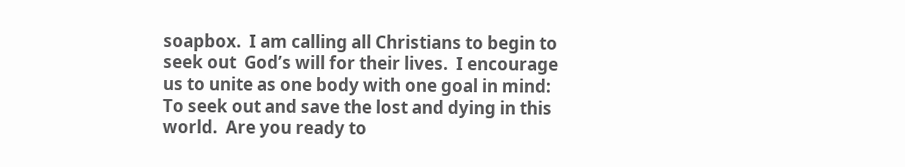soapbox.  I am calling all Christians to begin to seek out  God’s will for their lives.  I encourage us to unite as one body with one goal in mind:  To seek out and save the lost and dying in this world.  Are you ready to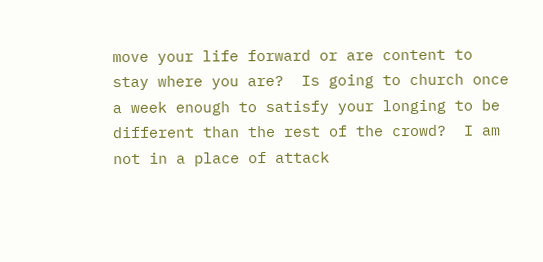move your life forward or are content to stay where you are?  Is going to church once a week enough to satisfy your longing to be different than the rest of the crowd?  I am not in a place of attack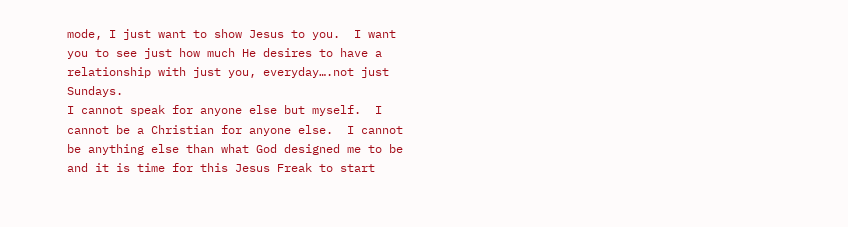mode, I just want to show Jesus to you.  I want you to see just how much He desires to have a relationship with just you, everyday….not just Sundays.
I cannot speak for anyone else but myself.  I cannot be a Christian for anyone else.  I cannot be anything else than what God designed me to be and it is time for this Jesus Freak to start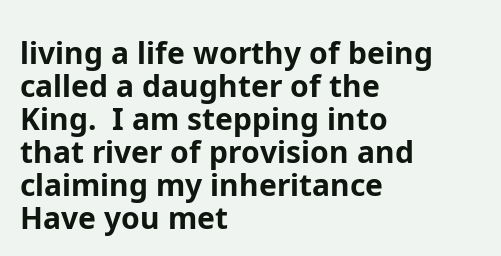living a life worthy of being called a daughter of the King.  I am stepping into that river of provision and claiming my inheritance   Have you met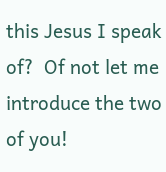this Jesus I speak of?  Of not let me introduce the two of you!